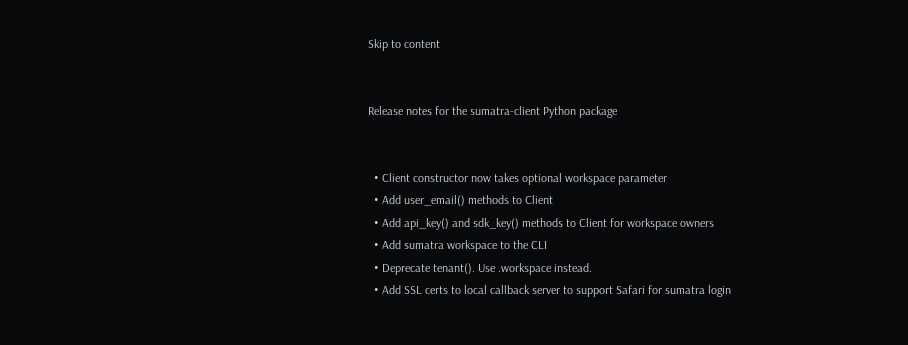Skip to content


Release notes for the sumatra-client Python package


  • Client constructor now takes optional workspace parameter
  • Add user_email() methods to Client
  • Add api_key() and sdk_key() methods to Client for workspace owners
  • Add sumatra workspace to the CLI
  • Deprecate tenant(). Use .workspace instead.
  • Add SSL certs to local callback server to support Safari for sumatra login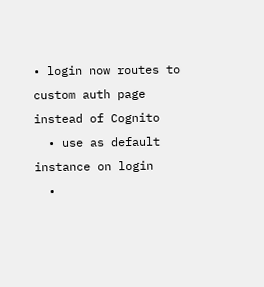• login now routes to custom auth page instead of Cognito
  • use as default instance on login
  •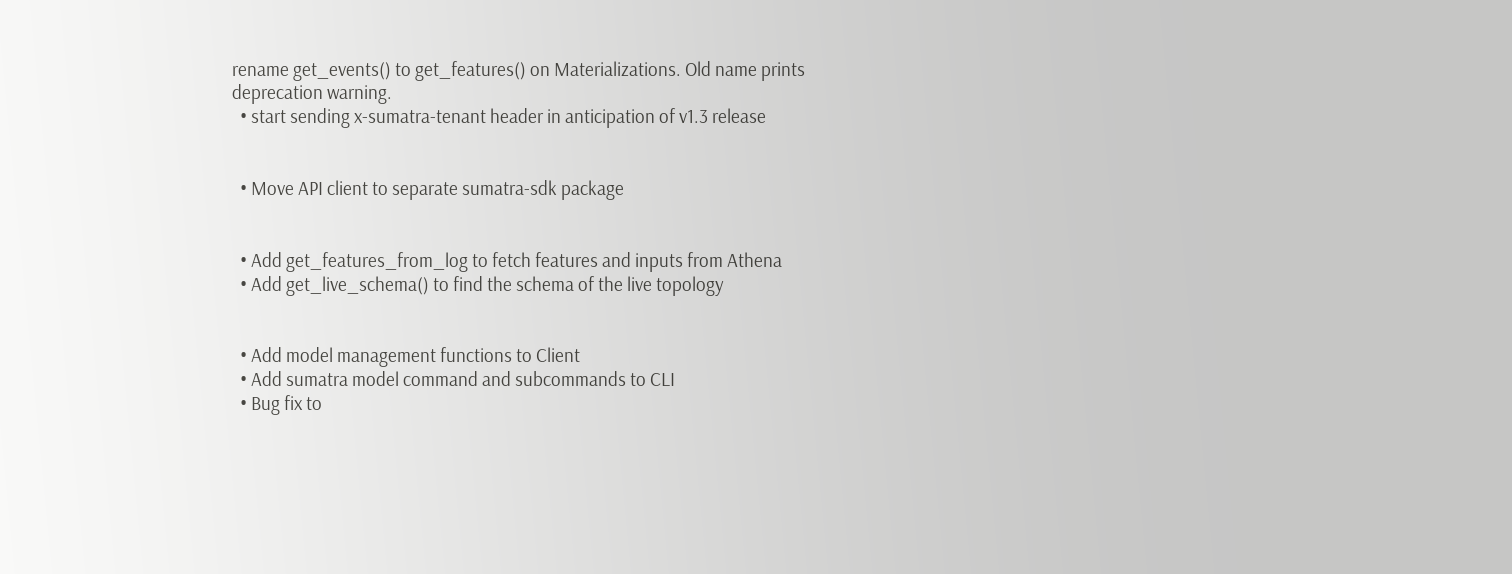rename get_events() to get_features() on Materializations. Old name prints deprecation warning.
  • start sending x-sumatra-tenant header in anticipation of v1.3 release


  • Move API client to separate sumatra-sdk package


  • Add get_features_from_log to fetch features and inputs from Athena
  • Add get_live_schema() to find the schema of the live topology


  • Add model management functions to Client
  • Add sumatra model command and subcommands to CLI
  • Bug fix to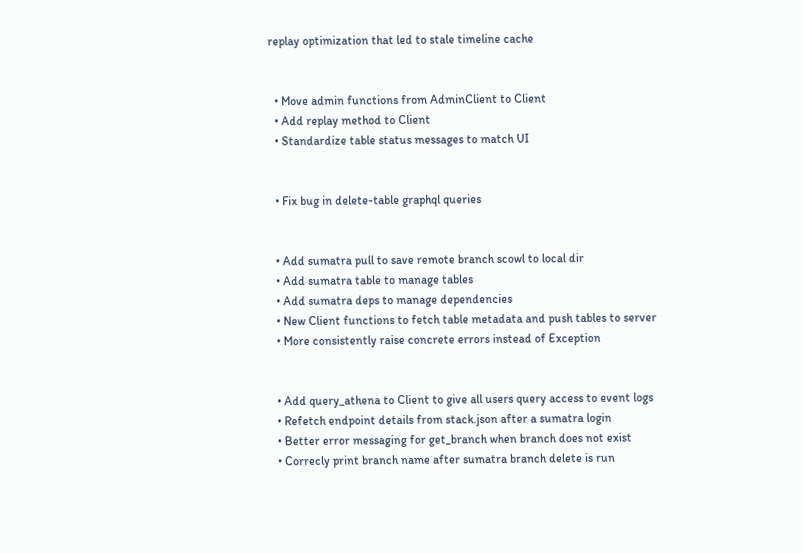replay optimization that led to stale timeline cache


  • Move admin functions from AdminClient to Client
  • Add replay method to Client
  • Standardize table status messages to match UI


  • Fix bug in delete-table graphql queries


  • Add sumatra pull to save remote branch scowl to local dir
  • Add sumatra table to manage tables
  • Add sumatra deps to manage dependencies
  • New Client functions to fetch table metadata and push tables to server
  • More consistently raise concrete errors instead of Exception


  • Add query_athena to Client to give all users query access to event logs
  • Refetch endpoint details from stack.json after a sumatra login
  • Better error messaging for get_branch when branch does not exist
  • Correcly print branch name after sumatra branch delete is run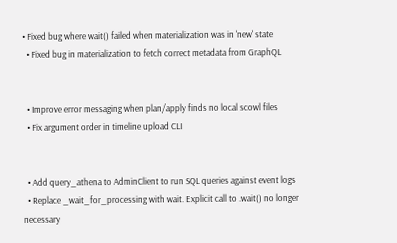• Fixed bug where wait() failed when materialization was in 'new' state
  • Fixed bug in materialization to fetch correct metadata from GraphQL


  • Improve error messaging when plan/apply finds no local scowl files
  • Fix argument order in timeline upload CLI


  • Add query_athena to AdminClient to run SQL queries against event logs
  • Replace _wait_for_processing with wait. Explicit call to .wait() no longer necessary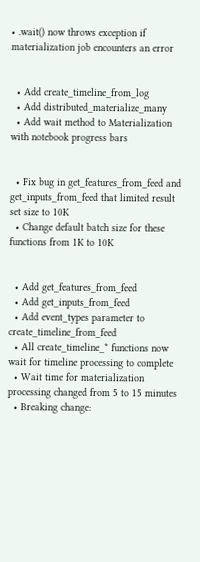• .wait() now throws exception if materialization job encounters an error


  • Add create_timeline_from_log
  • Add distributed_materialize_many
  • Add wait method to Materialization with notebook progress bars


  • Fix bug in get_features_from_feed and get_inputs_from_feed that limited result set size to 10K
  • Change default batch size for these functions from 1K to 10K


  • Add get_features_from_feed
  • Add get_inputs_from_feed
  • Add event_types parameter to create_timeline_from_feed
  • All create_timeline_* functions now wait for timeline processing to complete
  • Wait time for materialization processing changed from 5 to 15 minutes
  • Breaking change: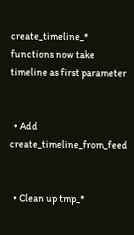create_timeline_* functions now take timeline as first parameter


  • Add create_timeline_from_feed


  • Clean up tmp_*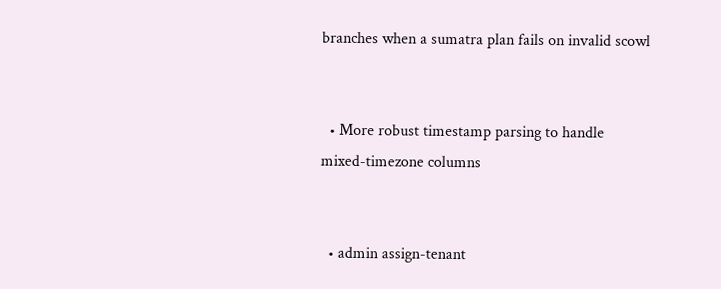branches when a sumatra plan fails on invalid scowl


  • More robust timestamp parsing to handle mixed-timezone columns


  • admin assign-tenant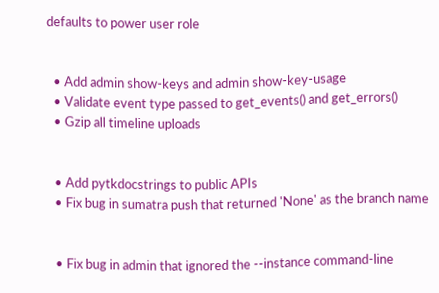defaults to power user role


  • Add admin show-keys and admin show-key-usage
  • Validate event type passed to get_events() and get_errors()
  • Gzip all timeline uploads


  • Add pytkdocstrings to public APIs
  • Fix bug in sumatra push that returned 'None' as the branch name


  • Fix bug in admin that ignored the --instance command-line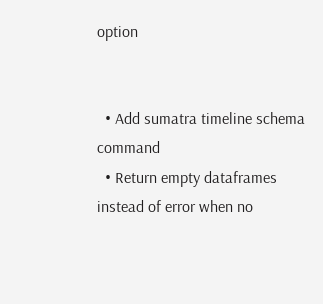option


  • Add sumatra timeline schema command
  • Return empty dataframes instead of error when no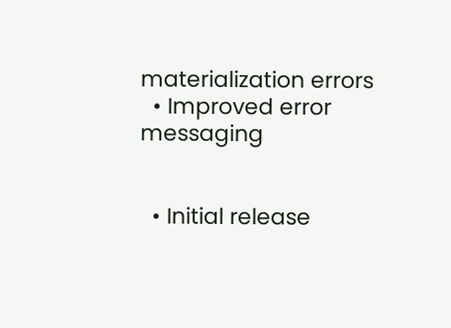materialization errors
  • Improved error messaging


  • Initial release